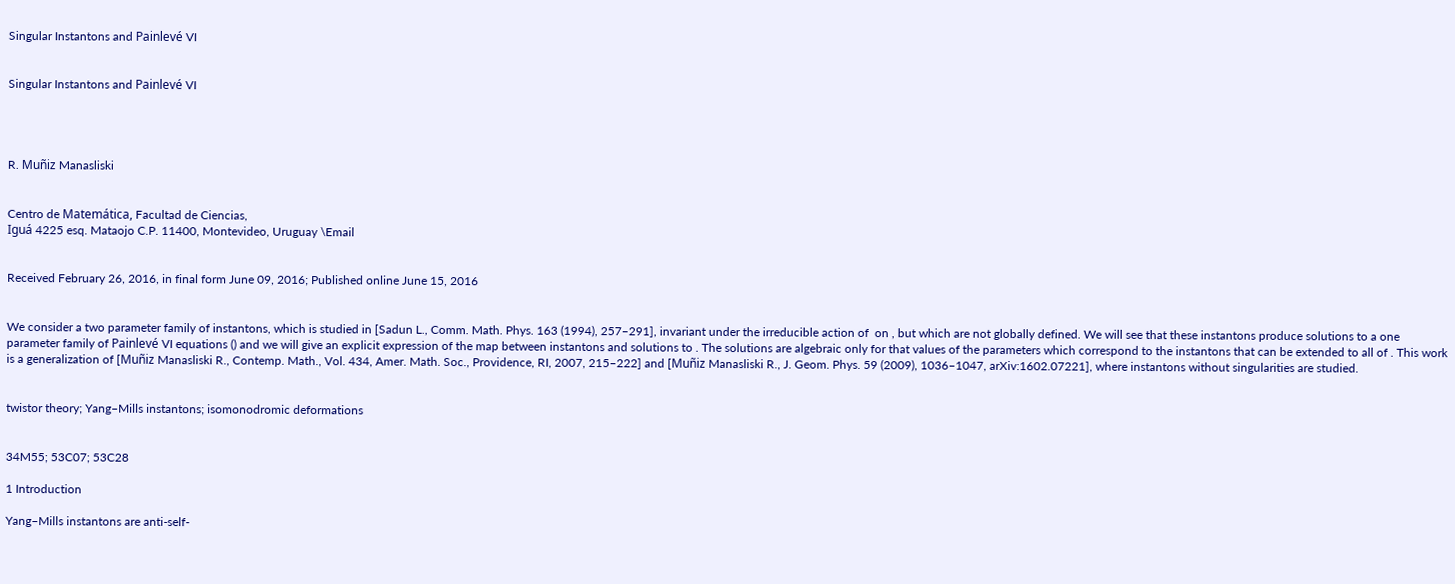Singular Instantons and Painlevé VI


Singular Instantons and Painlevé VI




R. Muñiz Manasliski


Centro de Matemática, Facultad de Ciencias,
Iguá 4225 esq. Mataojo C.P. 11400, Montevideo, Uruguay \Email


Received February 26, 2016, in final form June 09, 2016; Published online June 15, 2016


We consider a two parameter family of instantons, which is studied in [Sadun L., Comm. Math. Phys. 163 (1994), 257–291], invariant under the irreducible action of  on , but which are not globally defined. We will see that these instantons produce solutions to a one parameter family of Painlevé VI equations () and we will give an explicit expression of the map between instantons and solutions to . The solutions are algebraic only for that values of the parameters which correspond to the instantons that can be extended to all of . This work is a generalization of [Muñiz Manasliski R., Contemp. Math., Vol. 434, Amer. Math. Soc., Providence, RI, 2007, 215–222] and [Muñiz Manasliski R., J. Geom. Phys. 59 (2009), 1036–1047, arXiv:1602.07221], where instantons without singularities are studied.


twistor theory; Yang–Mills instantons; isomonodromic deformations


34M55; 53C07; 53C28

1 Introduction

Yang–Mills instantons are anti-self-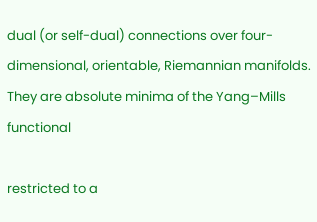dual (or self-dual) connections over four-dimensional, orientable, Riemannian manifolds. They are absolute minima of the Yang–Mills functional

restricted to a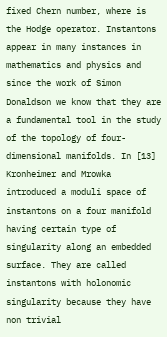fixed Chern number, where is the Hodge operator. Instantons appear in many instances in mathematics and physics and since the work of Simon Donaldson we know that they are a fundamental tool in the study of the topology of four-dimensional manifolds. In [13] Kronheimer and Mrowka introduced a moduli space of instantons on a four manifold having certain type of singularity along an embedded surface. They are called instantons with holonomic singularity because they have non trivial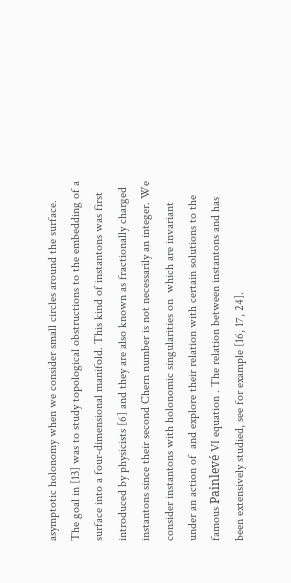asymptotic holonomy when we consider small circles around the surface. The goal in [13] was to study topological obstructions to the embedding of a surface into a four-dimensional manifold. This kind of instantons was first introduced by physicists [6] and they are also known as fractionally charged instantons since their second Chern number is not necessarily an integer. We consider instantons with holonomic singularities on  which are invariant under an action of  and explore their relation with certain solutions to the famous Painlevé VI equation . The relation between instantons and has been extensively studied, see for example [16, 17, 24].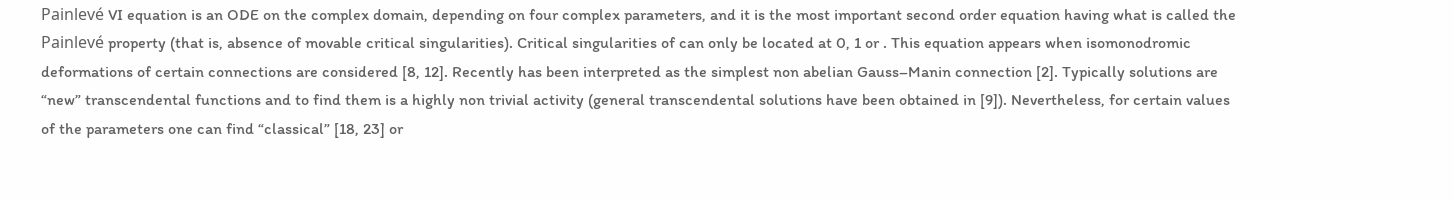Painlevé VI equation is an ODE on the complex domain, depending on four complex parameters, and it is the most important second order equation having what is called the Painlevé property (that is, absence of movable critical singularities). Critical singularities of can only be located at 0, 1 or . This equation appears when isomonodromic deformations of certain connections are considered [8, 12]. Recently has been interpreted as the simplest non abelian Gauss–Manin connection [2]. Typically solutions are “new” transcendental functions and to find them is a highly non trivial activity (general transcendental solutions have been obtained in [9]). Nevertheless, for certain values of the parameters one can find “classical” [18, 23] or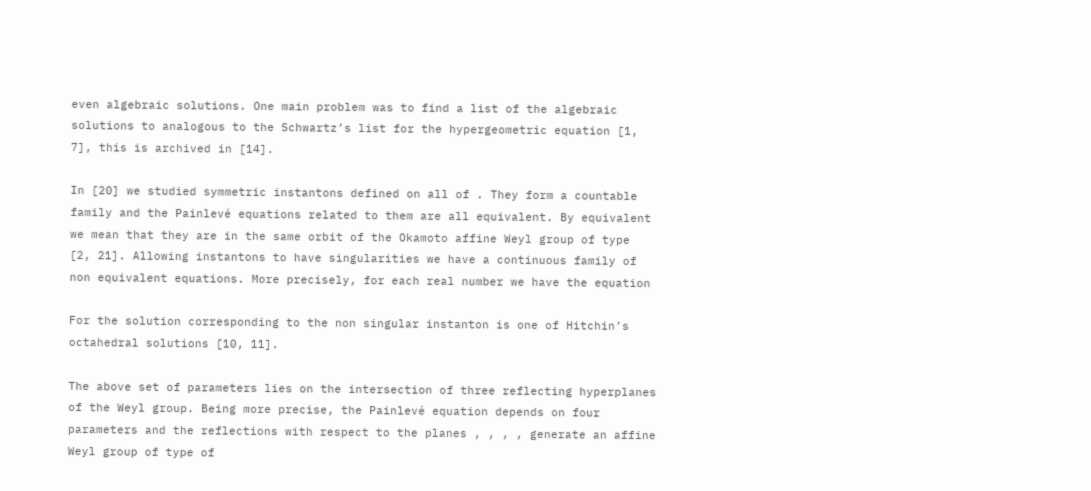even algebraic solutions. One main problem was to find a list of the algebraic solutions to analogous to the Schwartz’s list for the hypergeometric equation [1, 7], this is archived in [14].

In [20] we studied symmetric instantons defined on all of . They form a countable family and the Painlevé equations related to them are all equivalent. By equivalent we mean that they are in the same orbit of the Okamoto affine Weyl group of type  [2, 21]. Allowing instantons to have singularities we have a continuous family of non equivalent equations. More precisely, for each real number we have the equation

For the solution corresponding to the non singular instanton is one of Hitchin’s octahedral solutions [10, 11].

The above set of parameters lies on the intersection of three reflecting hyperplanes of the Weyl group. Being more precise, the Painlevé equation depends on four parameters and the reflections with respect to the planes , , , , generate an affine Weyl group of type of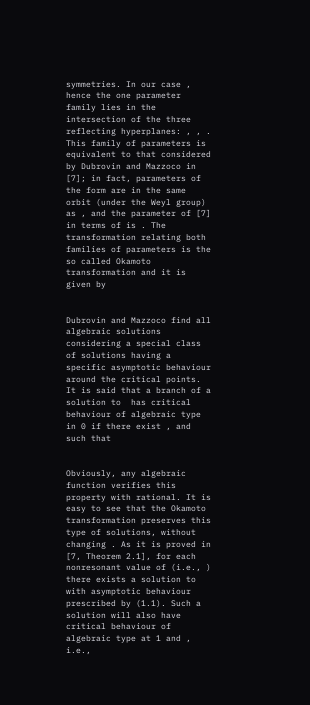symmetries. In our case , hence the one parameter family lies in the intersection of the three reflecting hyperplanes: , , . This family of parameters is equivalent to that considered by Dubrovin and Mazzoco in [7]; in fact, parameters of the form are in the same orbit (under the Weyl group) as , and the parameter of [7] in terms of is . The transformation relating both families of parameters is the so called Okamoto transformation and it is given by


Dubrovin and Mazzoco find all algebraic solutions considering a special class of solutions having a specific asymptotic behaviour around the critical points. It is said that a branch of a solution to  has critical behaviour of algebraic type in 0 if there exist , and such that


Obviously, any algebraic function verifies this property with rational. It is easy to see that the Okamoto transformation preserves this type of solutions, without changing . As it is proved in [7, Theorem 2.1], for each nonresonant value of (i.e., ) there exists a solution to with asymptotic behaviour prescribed by (1.1). Such a solution will also have critical behaviour of algebraic type at 1 and , i.e.,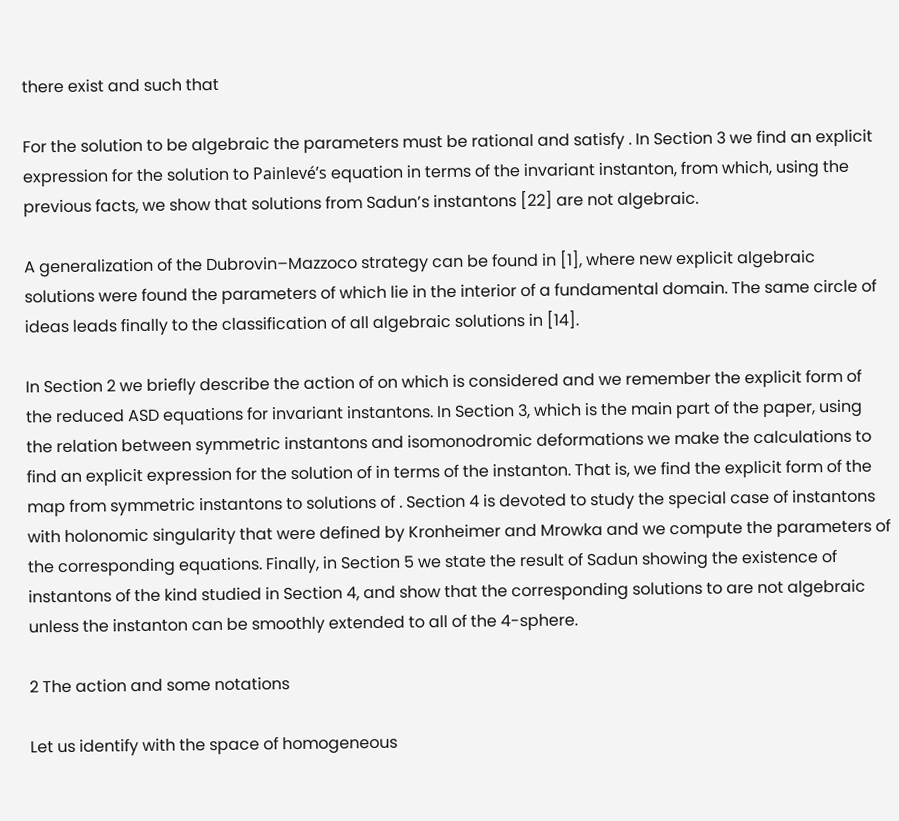there exist and such that

For the solution to be algebraic the parameters must be rational and satisfy . In Section 3 we find an explicit expression for the solution to Painlevé’s equation in terms of the invariant instanton, from which, using the previous facts, we show that solutions from Sadun’s instantons [22] are not algebraic.

A generalization of the Dubrovin–Mazzoco strategy can be found in [1], where new explicit algebraic solutions were found the parameters of which lie in the interior of a fundamental domain. The same circle of ideas leads finally to the classification of all algebraic solutions in [14].

In Section 2 we briefly describe the action of on which is considered and we remember the explicit form of the reduced ASD equations for invariant instantons. In Section 3, which is the main part of the paper, using the relation between symmetric instantons and isomonodromic deformations we make the calculations to find an explicit expression for the solution of in terms of the instanton. That is, we find the explicit form of the map from symmetric instantons to solutions of . Section 4 is devoted to study the special case of instantons with holonomic singularity that were defined by Kronheimer and Mrowka and we compute the parameters of the corresponding equations. Finally, in Section 5 we state the result of Sadun showing the existence of instantons of the kind studied in Section 4, and show that the corresponding solutions to are not algebraic unless the instanton can be smoothly extended to all of the 4-sphere.

2 The action and some notations

Let us identify with the space of homogeneous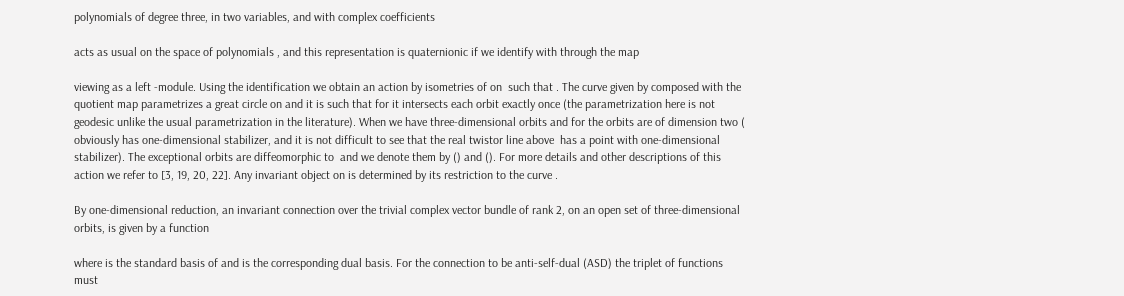polynomials of degree three, in two variables, and with complex coefficients

acts as usual on the space of polynomials , and this representation is quaternionic if we identify with through the map

viewing as a left -module. Using the identification we obtain an action by isometries of on  such that . The curve given by composed with the quotient map parametrizes a great circle on and it is such that for it intersects each orbit exactly once (the parametrization here is not geodesic unlike the usual parametrization in the literature). When we have three-dimensional orbits and for the orbits are of dimension two ( obviously has one-dimensional stabilizer, and it is not difficult to see that the real twistor line above  has a point with one-dimensional stabilizer). The exceptional orbits are diffeomorphic to  and we denote them by () and (). For more details and other descriptions of this action we refer to [3, 19, 20, 22]. Any invariant object on is determined by its restriction to the curve .

By one-dimensional reduction, an invariant connection over the trivial complex vector bundle of rank 2, on an open set of three-dimensional orbits, is given by a function

where is the standard basis of and is the corresponding dual basis. For the connection to be anti-self-dual (ASD) the triplet of functions must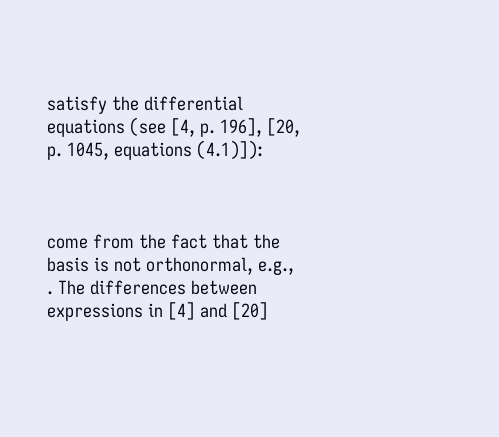satisfy the differential equations (see [4, p. 196], [20, p. 1045, equations (4.1)]):



come from the fact that the basis is not orthonormal, e.g., . The differences between expressions in [4] and [20]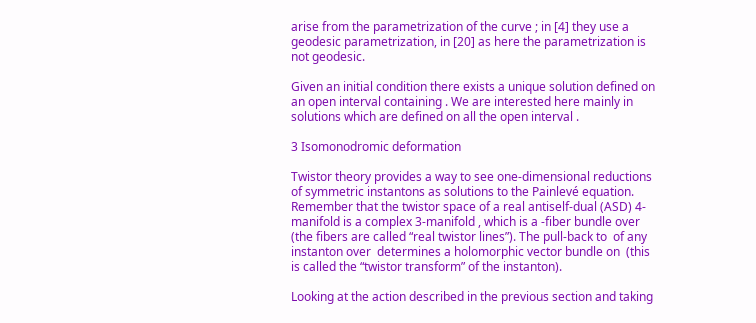arise from the parametrization of the curve ; in [4] they use a geodesic parametrization, in [20] as here the parametrization is not geodesic.

Given an initial condition there exists a unique solution defined on an open interval containing . We are interested here mainly in solutions which are defined on all the open interval .

3 Isomonodromic deformation

Twistor theory provides a way to see one-dimensional reductions of symmetric instantons as solutions to the Painlevé equation. Remember that the twistor space of a real antiself-dual (ASD) 4-manifold is a complex 3-manifold , which is a -fiber bundle over  (the fibers are called “real twistor lines”). The pull-back to  of any instanton over  determines a holomorphic vector bundle on  (this is called the “twistor transform” of the instanton).

Looking at the action described in the previous section and taking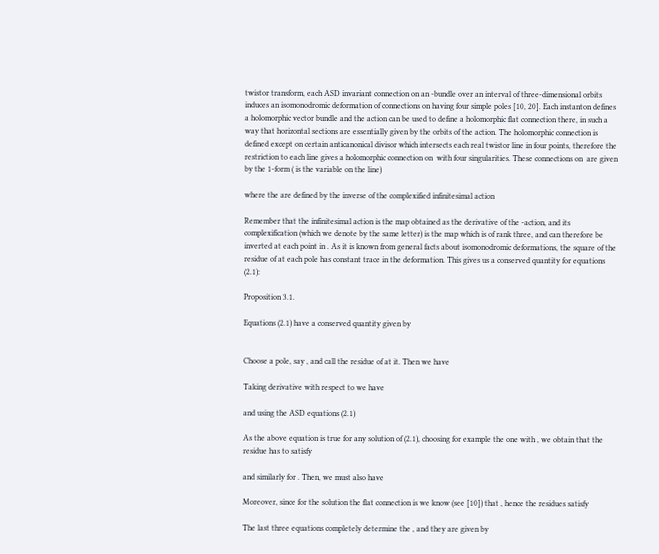twistor transform, each ASD invariant connection on an -bundle over an interval of three-dimensional orbits induces an isomonodromic deformation of connections on having four simple poles [10, 20]. Each instanton defines a holomorphic vector bundle and the action can be used to define a holomorphic flat connection there, in such a way that horizontal sections are essentially given by the orbits of the action. The holomorphic connection is defined except on certain anticanonical divisor which intersects each real twistor line in four points, therefore the restriction to each line gives a holomorphic connection on  with four singularities. These connections on  are given by the 1-form ( is the variable on the line)

where the are defined by the inverse of the complexified infinitesimal action

Remember that the infinitesimal action is the map obtained as the derivative of the -action, and its complexification (which we denote by the same letter) is the map which is of rank three, and can therefore be inverted at each point in . As it is known from general facts about isomonodromic deformations, the square of the residue of at each pole has constant trace in the deformation. This gives us a conserved quantity for equations (2.1):

Proposition 3.1.

Equations (2.1) have a conserved quantity given by


Choose a pole, say , and call the residue of at it. Then we have

Taking derivative with respect to we have

and using the ASD equations (2.1)

As the above equation is true for any solution of (2.1), choosing for example the one with , we obtain that the residue has to satisfy

and similarly for . Then, we must also have

Moreover, since for the solution the flat connection is we know (see [10]) that , hence the residues satisfy

The last three equations completely determine the , and they are given by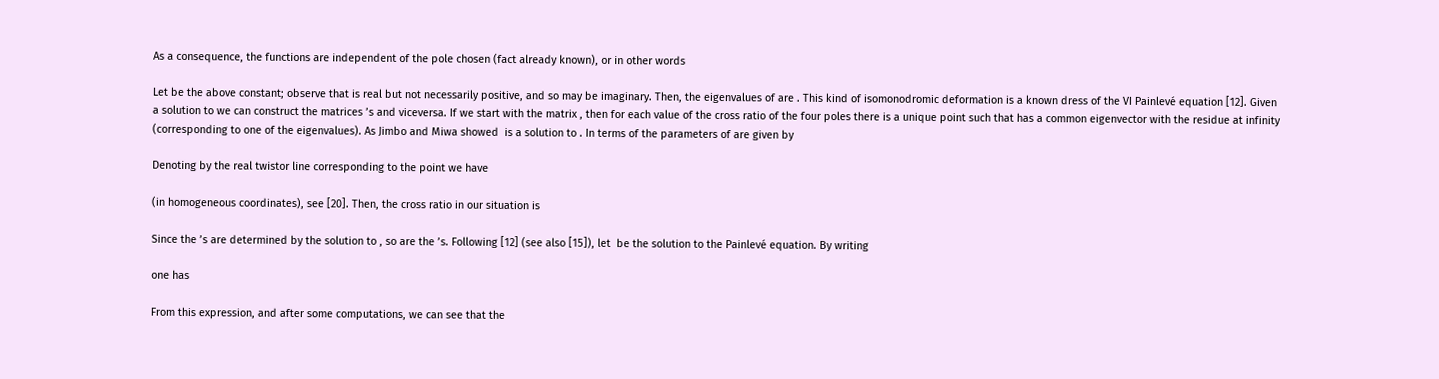As a consequence, the functions are independent of the pole chosen (fact already known), or in other words

Let be the above constant; observe that is real but not necessarily positive, and so may be imaginary. Then, the eigenvalues of are . This kind of isomonodromic deformation is a known dress of the VI Painlevé equation [12]. Given a solution to we can construct the matrices ’s and viceversa. If we start with the matrix , then for each value of the cross ratio of the four poles there is a unique point such that has a common eigenvector with the residue at infinity (corresponding to one of the eigenvalues). As Jimbo and Miwa showed  is a solution to . In terms of the parameters of are given by

Denoting by the real twistor line corresponding to the point we have

(in homogeneous coordinates), see [20]. Then, the cross ratio in our situation is

Since the ’s are determined by the solution to , so are the ’s. Following [12] (see also [15]), let  be the solution to the Painlevé equation. By writing

one has

From this expression, and after some computations, we can see that the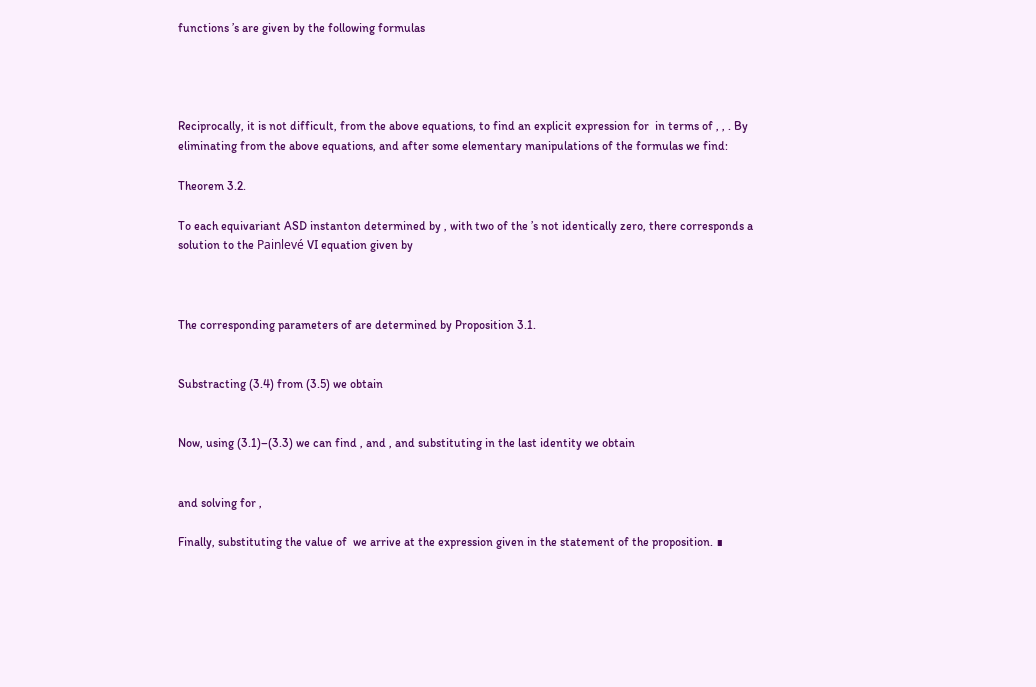functions ’s are given by the following formulas




Reciprocally, it is not difficult, from the above equations, to find an explicit expression for  in terms of , , . By eliminating from the above equations, and after some elementary manipulations of the formulas we find:

Theorem 3.2.

To each equivariant ASD instanton determined by , with two of the ’s not identically zero, there corresponds a solution to the Painlevé VI equation given by



The corresponding parameters of are determined by Proposition 3.1.


Substracting (3.4) from (3.5) we obtain


Now, using (3.1)–(3.3) we can find , and , and substituting in the last identity we obtain


and solving for ,

Finally, substituting the value of  we arrive at the expression given in the statement of the proposition. ∎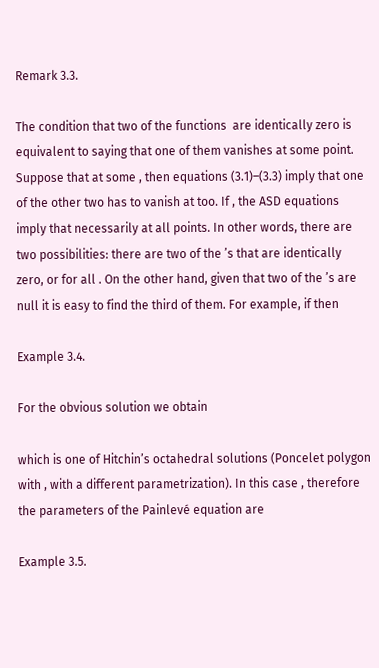Remark 3.3.

The condition that two of the functions  are identically zero is equivalent to saying that one of them vanishes at some point. Suppose that at some , then equations (3.1)–(3.3) imply that one of the other two has to vanish at too. If , the ASD equations imply that necessarily at all points. In other words, there are two possibilities: there are two of the ’s that are identically zero, or for all . On the other hand, given that two of the ’s are null it is easy to find the third of them. For example, if then

Example 3.4.

For the obvious solution we obtain

which is one of Hitchin’s octahedral solutions (Poncelet polygon with , with a different parametrization). In this case , therefore the parameters of the Painlevé equation are

Example 3.5.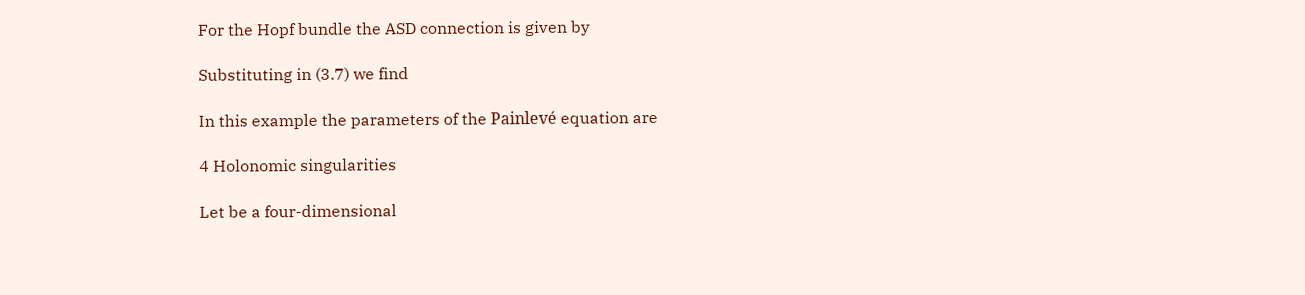For the Hopf bundle the ASD connection is given by

Substituting in (3.7) we find

In this example the parameters of the Painlevé equation are

4 Holonomic singularities

Let be a four-dimensional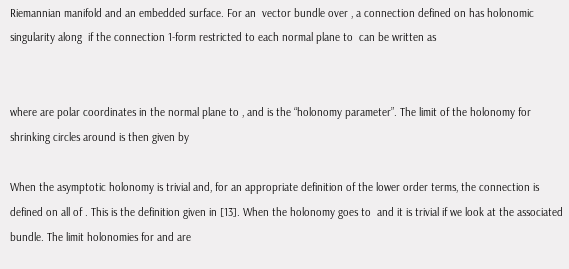Riemannian manifold and an embedded surface. For an  vector bundle over , a connection defined on has holonomic singularity along  if the connection 1-form restricted to each normal plane to  can be written as


where are polar coordinates in the normal plane to , and is the “holonomy parameter”. The limit of the holonomy for shrinking circles around is then given by

When the asymptotic holonomy is trivial and, for an appropriate definition of the lower order terms, the connection is defined on all of . This is the definition given in [13]. When the holonomy goes to  and it is trivial if we look at the associated bundle. The limit holonomies for and are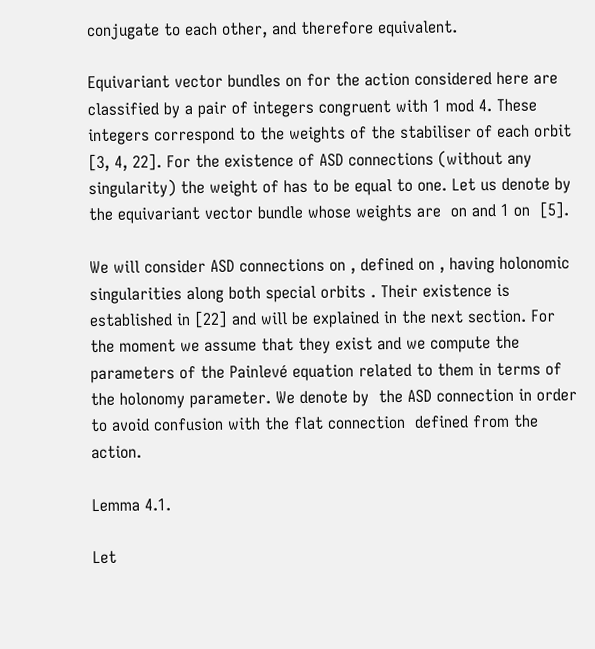conjugate to each other, and therefore equivalent.

Equivariant vector bundles on for the action considered here are classified by a pair of integers congruent with 1 mod 4. These integers correspond to the weights of the stabiliser of each orbit [3, 4, 22]. For the existence of ASD connections (without any singularity) the weight of has to be equal to one. Let us denote by the equivariant vector bundle whose weights are  on and 1 on  [5].

We will consider ASD connections on , defined on , having holonomic singularities along both special orbits . Their existence is established in [22] and will be explained in the next section. For the moment we assume that they exist and we compute the parameters of the Painlevé equation related to them in terms of the holonomy parameter. We denote by  the ASD connection in order to avoid confusion with the flat connection  defined from the action.

Lemma 4.1.

Let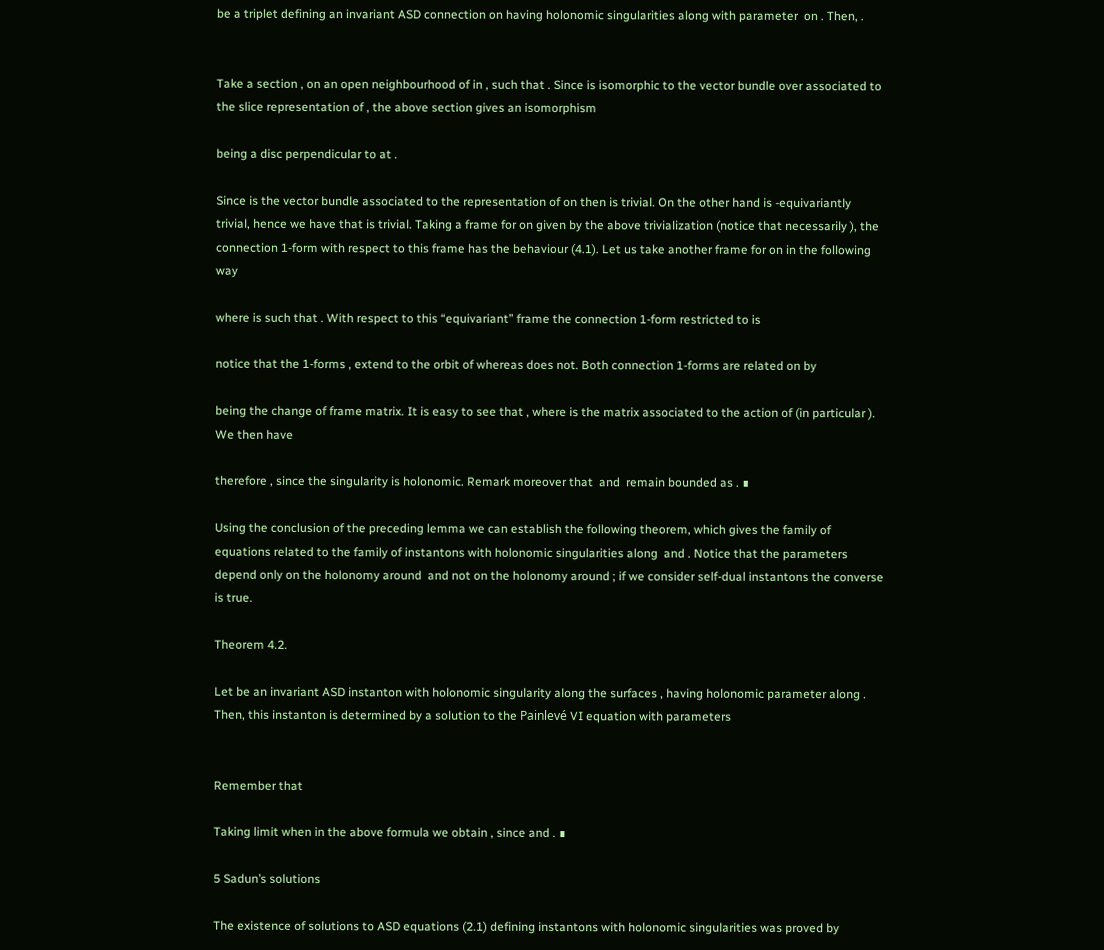be a triplet defining an invariant ASD connection on having holonomic singularities along with parameter  on . Then, .


Take a section , on an open neighbourhood of in , such that . Since is isomorphic to the vector bundle over associated to the slice representation of , the above section gives an isomorphism

being a disc perpendicular to at .

Since is the vector bundle associated to the representation of on then is trivial. On the other hand is -equivariantly trivial, hence we have that is trivial. Taking a frame for on given by the above trivialization (notice that necessarily ), the connection 1-form with respect to this frame has the behaviour (4.1). Let us take another frame for on in the following way

where is such that . With respect to this “equivariant” frame the connection 1-form restricted to is

notice that the 1-forms , extend to the orbit of whereas does not. Both connection 1-forms are related on by

being the change of frame matrix. It is easy to see that , where is the matrix associated to the action of (in particular ). We then have

therefore , since the singularity is holonomic. Remark moreover that  and  remain bounded as . ∎

Using the conclusion of the preceding lemma we can establish the following theorem, which gives the family of equations related to the family of instantons with holonomic singularities along  and . Notice that the parameters  depend only on the holonomy around  and not on the holonomy around ; if we consider self-dual instantons the converse is true.

Theorem 4.2.

Let be an invariant ASD instanton with holonomic singularity along the surfaces , having holonomic parameter along . Then, this instanton is determined by a solution to the Painlevé VI equation with parameters


Remember that

Taking limit when in the above formula we obtain , since and . ∎

5 Sadun’s solutions

The existence of solutions to ASD equations (2.1) defining instantons with holonomic singularities was proved by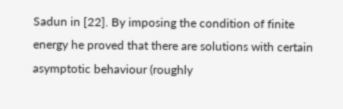Sadun in [22]. By imposing the condition of finite energy he proved that there are solutions with certain asymptotic behaviour (roughly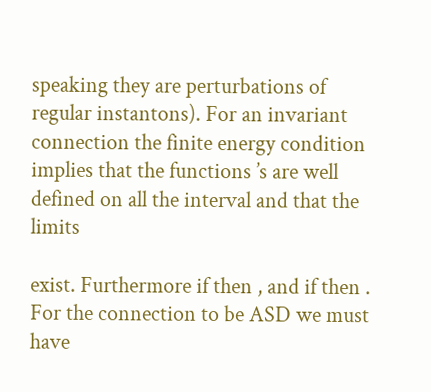speaking they are perturbations of regular instantons). For an invariant connection the finite energy condition implies that the functions ’s are well defined on all the interval and that the limits

exist. Furthermore if then , and if then . For the connection to be ASD we must have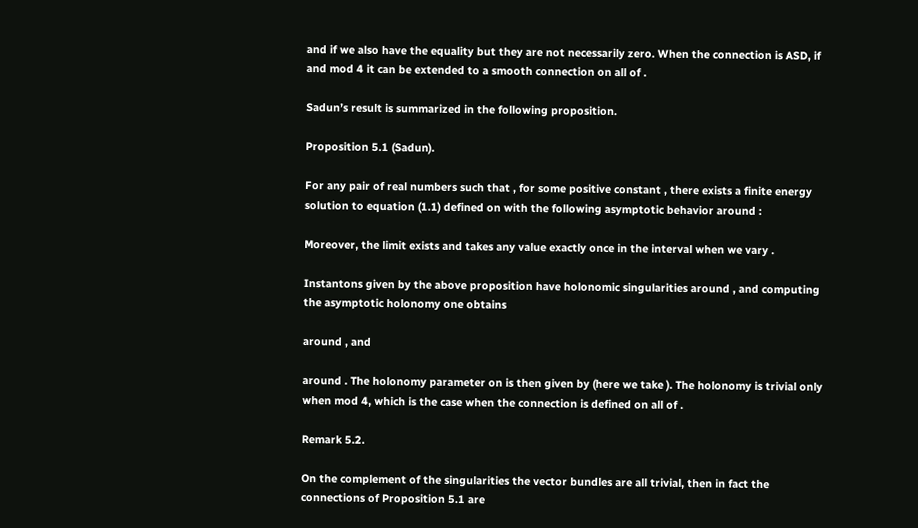and if we also have the equality but they are not necessarily zero. When the connection is ASD, if and mod 4 it can be extended to a smooth connection on all of .

Sadun’s result is summarized in the following proposition.

Proposition 5.1 (Sadun).

For any pair of real numbers such that , for some positive constant , there exists a finite energy solution to equation (1.1) defined on with the following asymptotic behavior around :

Moreover, the limit exists and takes any value exactly once in the interval when we vary .

Instantons given by the above proposition have holonomic singularities around , and computing the asymptotic holonomy one obtains

around , and

around . The holonomy parameter on is then given by (here we take ). The holonomy is trivial only when mod 4, which is the case when the connection is defined on all of .

Remark 5.2.

On the complement of the singularities the vector bundles are all trivial, then in fact the connections of Proposition 5.1 are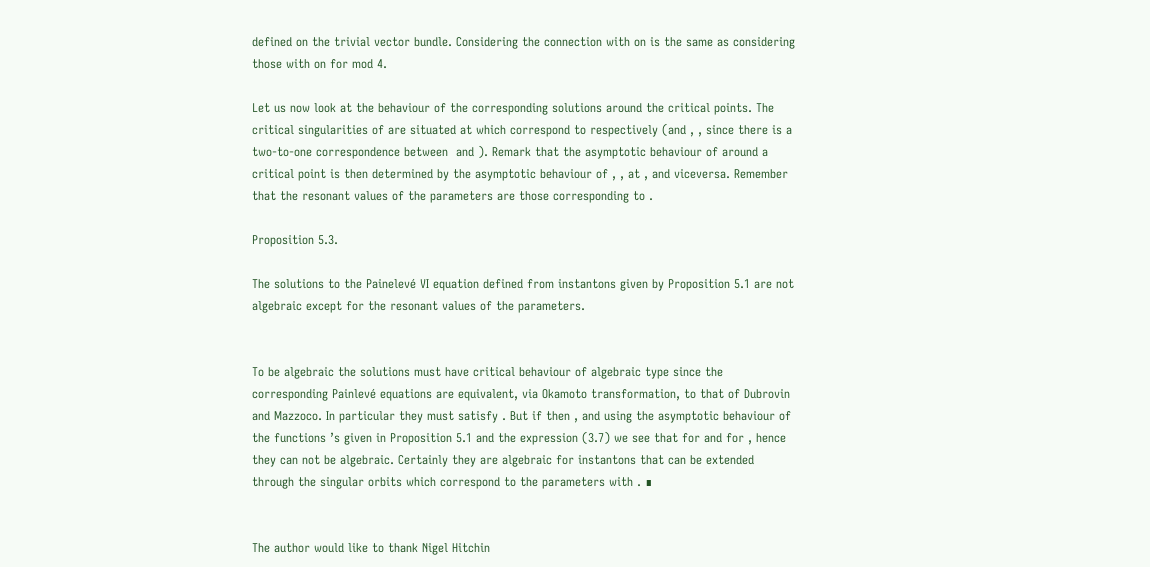defined on the trivial vector bundle. Considering the connection with on is the same as considering those with on for mod 4.

Let us now look at the behaviour of the corresponding solutions around the critical points. The critical singularities of are situated at which correspond to respectively (and , , since there is a two-to-one correspondence between  and ). Remark that the asymptotic behaviour of around a critical point is then determined by the asymptotic behaviour of , , at , and viceversa. Remember that the resonant values of the parameters are those corresponding to .

Proposition 5.3.

The solutions to the Painelevé VI equation defined from instantons given by Proposition 5.1 are not algebraic except for the resonant values of the parameters.


To be algebraic the solutions must have critical behaviour of algebraic type since the corresponding Painlevé equations are equivalent, via Okamoto transformation, to that of Dubrovin and Mazzoco. In particular they must satisfy . But if then , and using the asymptotic behaviour of the functions ’s given in Proposition 5.1 and the expression (3.7) we see that for and for , hence they can not be algebraic. Certainly they are algebraic for instantons that can be extended through the singular orbits which correspond to the parameters with . ∎


The author would like to thank Nigel Hitchin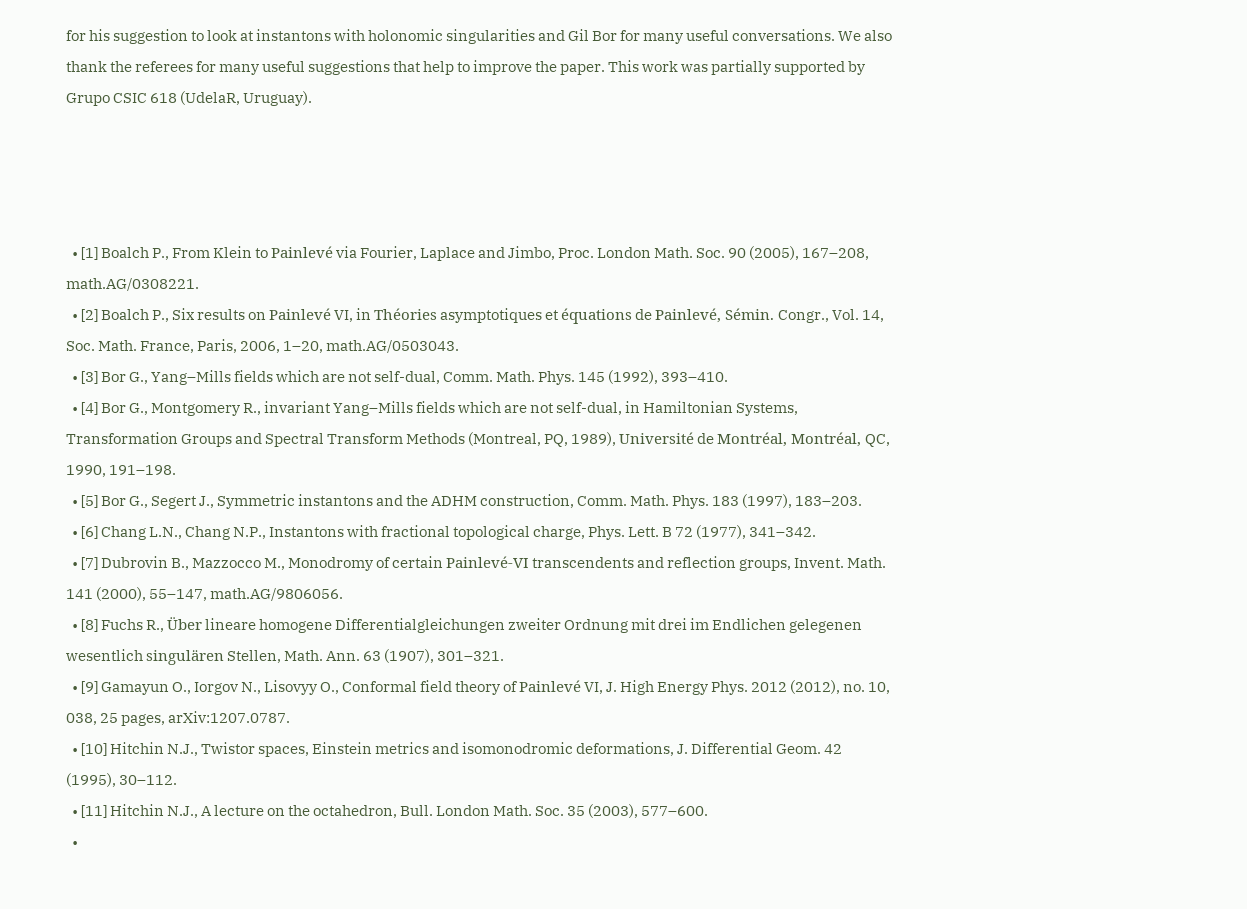for his suggestion to look at instantons with holonomic singularities and Gil Bor for many useful conversations. We also thank the referees for many useful suggestions that help to improve the paper. This work was partially supported by Grupo CSIC 618 (UdelaR, Uruguay).




  • [1] Boalch P., From Klein to Painlevé via Fourier, Laplace and Jimbo, Proc. London Math. Soc. 90 (2005), 167–208, math.AG/0308221.
  • [2] Boalch P., Six results on Painlevé VI, in Théories asymptotiques et équations de Painlevé, Sémin. Congr., Vol. 14, Soc. Math. France, Paris, 2006, 1–20, math.AG/0503043.
  • [3] Bor G., Yang–Mills fields which are not self-dual, Comm. Math. Phys. 145 (1992), 393–410.
  • [4] Bor G., Montgomery R., invariant Yang–Mills fields which are not self-dual, in Hamiltonian Systems, Transformation Groups and Spectral Transform Methods (Montreal, PQ, 1989), Université de Montréal, Montréal, QC, 1990, 191–198.
  • [5] Bor G., Segert J., Symmetric instantons and the ADHM construction, Comm. Math. Phys. 183 (1997), 183–203.
  • [6] Chang L.N., Chang N.P., Instantons with fractional topological charge, Phys. Lett. B 72 (1977), 341–342.
  • [7] Dubrovin B., Mazzocco M., Monodromy of certain Painlevé-VI transcendents and reflection groups, Invent. Math. 141 (2000), 55–147, math.AG/9806056.
  • [8] Fuchs R., Über lineare homogene Differentialgleichungen zweiter Ordnung mit drei im Endlichen gelegenen wesentlich singulären Stellen, Math. Ann. 63 (1907), 301–321.
  • [9] Gamayun O., Iorgov N., Lisovyy O., Conformal field theory of Painlevé VI, J. High Energy Phys. 2012 (2012), no. 10, 038, 25 pages, arXiv:1207.0787.
  • [10] Hitchin N.J., Twistor spaces, Einstein metrics and isomonodromic deformations, J. Differential Geom. 42 (1995), 30–112.
  • [11] Hitchin N.J., A lecture on the octahedron, Bull. London Math. Soc. 35 (2003), 577–600.
  •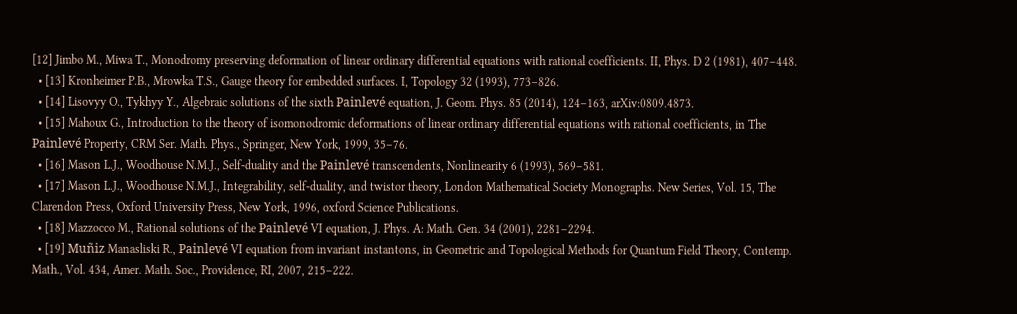[12] Jimbo M., Miwa T., Monodromy preserving deformation of linear ordinary differential equations with rational coefficients. II, Phys. D 2 (1981), 407–448.
  • [13] Kronheimer P.B., Mrowka T.S., Gauge theory for embedded surfaces. I, Topology 32 (1993), 773–826.
  • [14] Lisovyy O., Tykhyy Y., Algebraic solutions of the sixth Painlevé equation, J. Geom. Phys. 85 (2014), 124–163, arXiv:0809.4873.
  • [15] Mahoux G., Introduction to the theory of isomonodromic deformations of linear ordinary differential equations with rational coefficients, in The Painlevé Property, CRM Ser. Math. Phys., Springer, New York, 1999, 35–76.
  • [16] Mason L.J., Woodhouse N.M.J., Self-duality and the Painlevé transcendents, Nonlinearity 6 (1993), 569–581.
  • [17] Mason L.J., Woodhouse N.M.J., Integrability, self-duality, and twistor theory, London Mathematical Society Monographs. New Series, Vol. 15, The Clarendon Press, Oxford University Press, New York, 1996, oxford Science Publications.
  • [18] Mazzocco M., Rational solutions of the Painlevé VI equation, J. Phys. A: Math. Gen. 34 (2001), 2281–2294.
  • [19] Muñiz Manasliski R., Painlevé VI equation from invariant instantons, in Geometric and Topological Methods for Quantum Field Theory, Contemp. Math., Vol. 434, Amer. Math. Soc., Providence, RI, 2007, 215–222.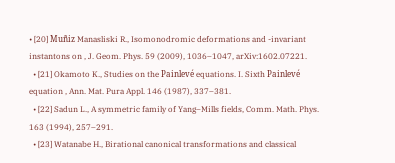• [20] Muñiz Manasliski R., Isomonodromic deformations and -invariant instantons on , J. Geom. Phys. 59 (2009), 1036–1047, arXiv:1602.07221.
  • [21] Okamoto K., Studies on the Painlevé equations. I. Sixth Painlevé equation , Ann. Mat. Pura Appl. 146 (1987), 337–381.
  • [22] Sadun L., A symmetric family of Yang–Mills fields, Comm. Math. Phys. 163 (1994), 257–291.
  • [23] Watanabe H., Birational canonical transformations and classical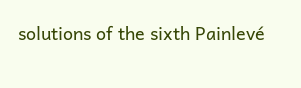solutions of the sixth Painlevé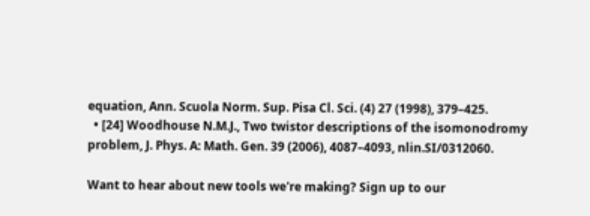equation, Ann. Scuola Norm. Sup. Pisa Cl. Sci. (4) 27 (1998), 379–425.
  • [24] Woodhouse N.M.J., Two twistor descriptions of the isomonodromy problem, J. Phys. A: Math. Gen. 39 (2006), 4087–4093, nlin.SI/0312060.

Want to hear about new tools we're making? Sign up to our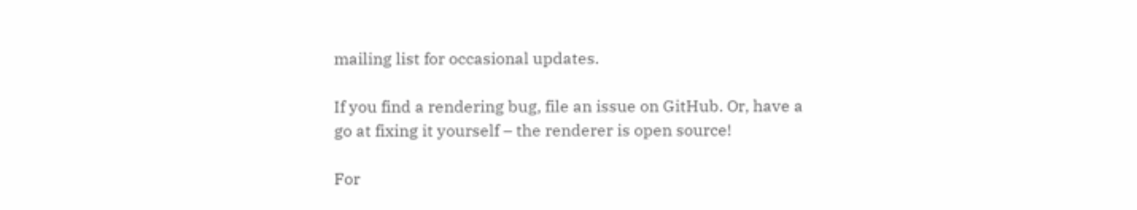mailing list for occasional updates.

If you find a rendering bug, file an issue on GitHub. Or, have a go at fixing it yourself – the renderer is open source!

For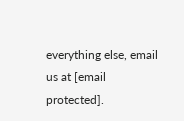everything else, email us at [email protected].